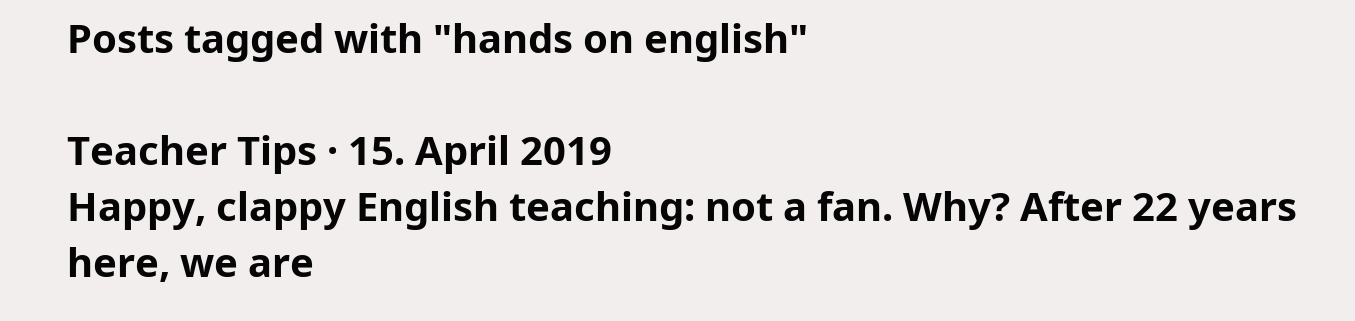Posts tagged with "hands on english"

Teacher Tips · 15. April 2019
Happy, clappy English teaching: not a fan. Why? After 22 years here, we are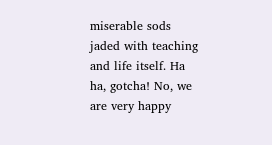miserable sods jaded with teaching and life itself. Ha ha, gotcha! No, we are very happy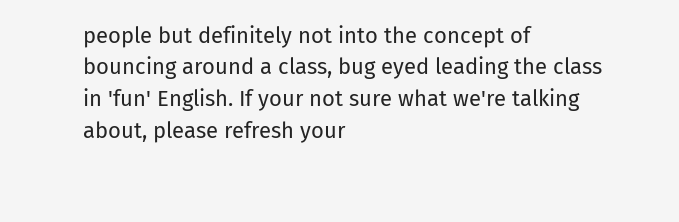people but definitely not into the concept of bouncing around a class, bug eyed leading the class in 'fun' English. If your not sure what we're talking about, please refresh your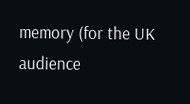memory (for the UK audience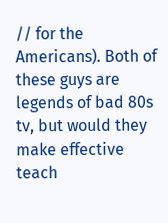// for the Americans). Both of these guys are legends of bad 80s tv, but would they make effective teach